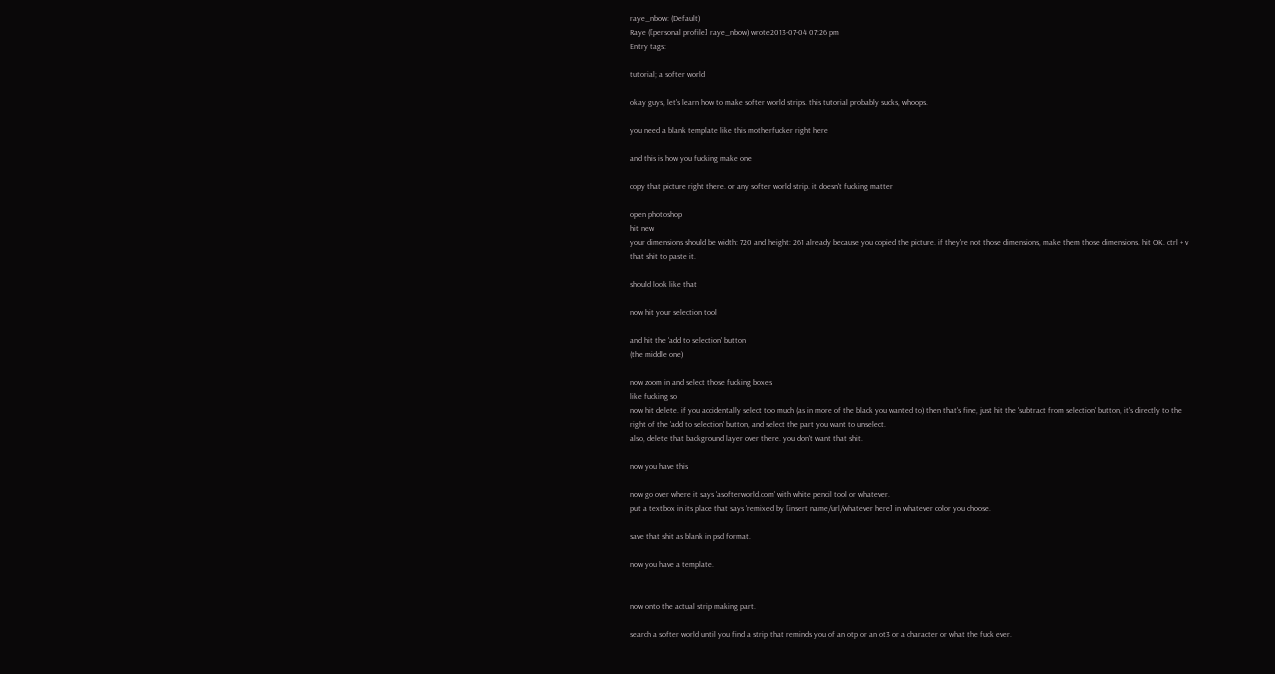raye_nbow: (Default)
Raye ([personal profile] raye_nbow) wrote2013-07-04 07:26 pm
Entry tags:

tutorial; a softer world

okay guys, let's learn how to make softer world strips. this tutorial probably sucks, whoops.

you need a blank template like this motherfucker right here

and this is how you fucking make one

copy that picture right there. or any softer world strip. it doesn't fucking matter

open photoshop
hit new
your dimensions should be width: 720 and height: 261 already because you copied the picture. if they're not those dimensions, make them those dimensions. hit OK. ctrl + v that shit to paste it.

should look like that

now hit your selection tool

and hit the 'add to selection' button
(the middle one)

now zoom in and select those fucking boxes
like fucking so
now hit delete. if you accidentally select too much (as in more of the black you wanted to) then that's fine, just hit the 'subtract from selection' button, it's directly to the right of the 'add to selection' button, and select the part you want to unselect.
also, delete that background layer over there. you don't want that shit.

now you have this

now go over where it says 'asofterworld.com' with white pencil tool or whatever.
put a textbox in its place that says 'remixed by [insert name/url/whatever here] in whatever color you choose.

save that shit as blank in psd format.

now you have a template.


now onto the actual strip making part.

search a softer world until you find a strip that reminds you of an otp or an ot3 or a character or what the fuck ever.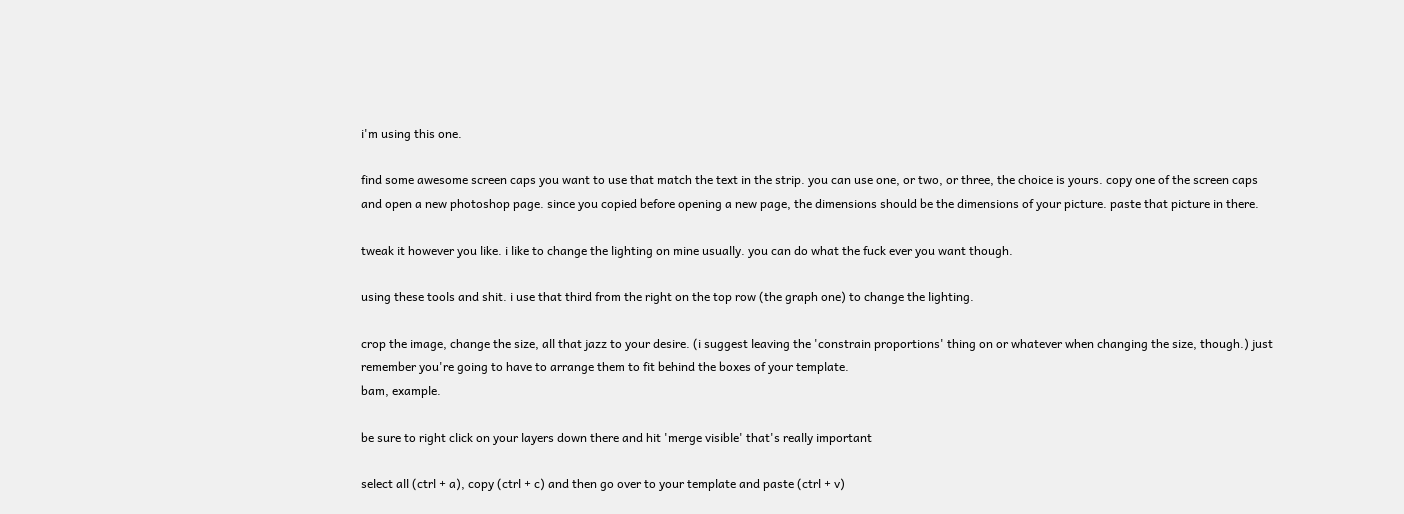i'm using this one.

find some awesome screen caps you want to use that match the text in the strip. you can use one, or two, or three, the choice is yours. copy one of the screen caps and open a new photoshop page. since you copied before opening a new page, the dimensions should be the dimensions of your picture. paste that picture in there.

tweak it however you like. i like to change the lighting on mine usually. you can do what the fuck ever you want though.

using these tools and shit. i use that third from the right on the top row (the graph one) to change the lighting.

crop the image, change the size, all that jazz to your desire. (i suggest leaving the 'constrain proportions' thing on or whatever when changing the size, though.) just remember you're going to have to arrange them to fit behind the boxes of your template.
bam, example.

be sure to right click on your layers down there and hit 'merge visible' that's really important

select all (ctrl + a), copy (ctrl + c) and then go over to your template and paste (ctrl + v)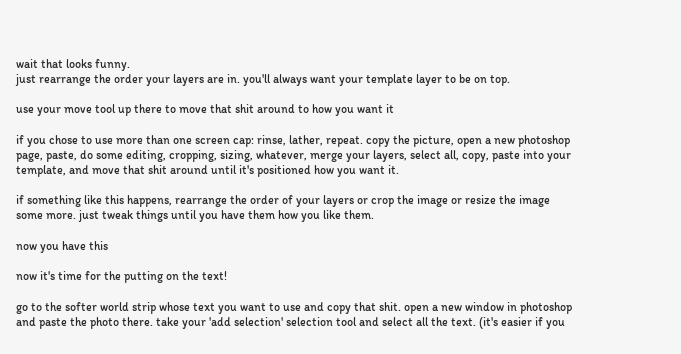wait that looks funny.
just rearrange the order your layers are in. you'll always want your template layer to be on top.

use your move tool up there to move that shit around to how you want it

if you chose to use more than one screen cap: rinse, lather, repeat. copy the picture, open a new photoshop page, paste, do some editing, cropping, sizing, whatever, merge your layers, select all, copy, paste into your template, and move that shit around until it's positioned how you want it.

if something like this happens, rearrange the order of your layers or crop the image or resize the image some more. just tweak things until you have them how you like them.

now you have this

now it's time for the putting on the text!

go to the softer world strip whose text you want to use and copy that shit. open a new window in photoshop and paste the photo there. take your 'add selection' selection tool and select all the text. (it's easier if you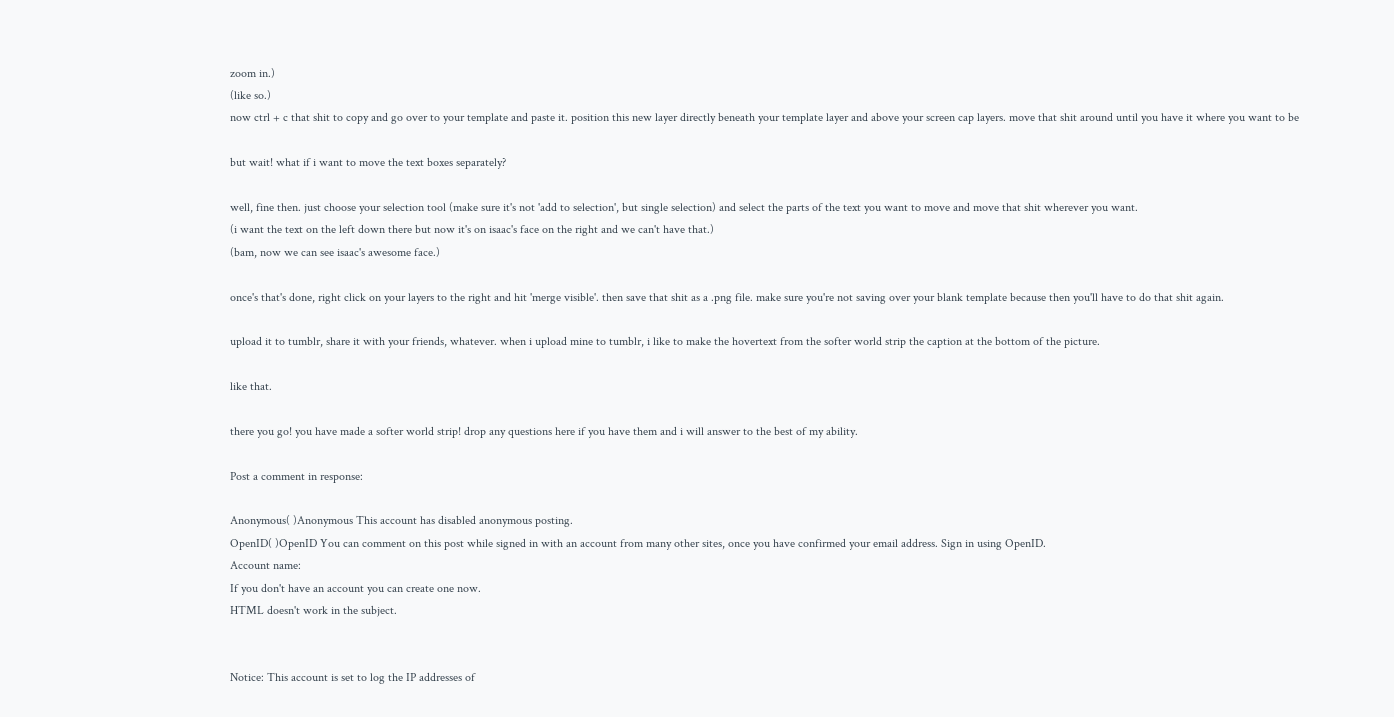zoom in.)
(like so.)
now ctrl + c that shit to copy and go over to your template and paste it. position this new layer directly beneath your template layer and above your screen cap layers. move that shit around until you have it where you want to be

but wait! what if i want to move the text boxes separately?

well, fine then. just choose your selection tool (make sure it's not 'add to selection', but single selection) and select the parts of the text you want to move and move that shit wherever you want.
(i want the text on the left down there but now it's on isaac's face on the right and we can't have that.)
(bam, now we can see isaac's awesome face.)

once's that's done, right click on your layers to the right and hit 'merge visible'. then save that shit as a .png file. make sure you're not saving over your blank template because then you'll have to do that shit again.

upload it to tumblr, share it with your friends, whatever. when i upload mine to tumblr, i like to make the hovertext from the softer world strip the caption at the bottom of the picture.

like that.

there you go! you have made a softer world strip! drop any questions here if you have them and i will answer to the best of my ability.

Post a comment in response:

Anonymous( )Anonymous This account has disabled anonymous posting.
OpenID( )OpenID You can comment on this post while signed in with an account from many other sites, once you have confirmed your email address. Sign in using OpenID.
Account name:
If you don't have an account you can create one now.
HTML doesn't work in the subject.


Notice: This account is set to log the IP addresses of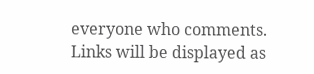everyone who comments.
Links will be displayed as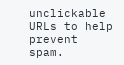unclickable URLs to help prevent spam.